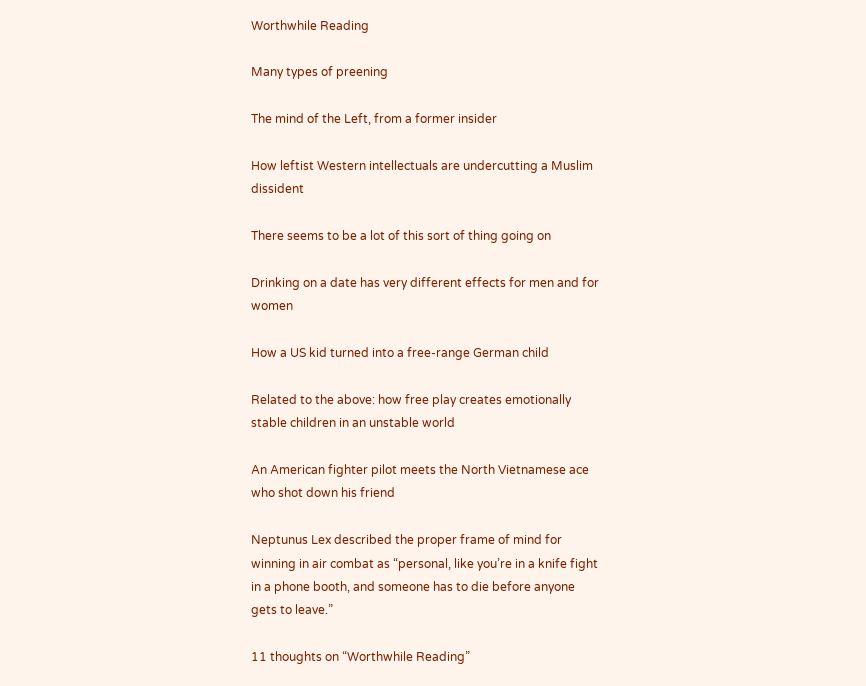Worthwhile Reading

Many types of preening

The mind of the Left, from a former insider

How leftist Western intellectuals are undercutting a Muslim dissident

There seems to be a lot of this sort of thing going on

Drinking on a date has very different effects for men and for women

How a US kid turned into a free-range German child

Related to the above: how free play creates emotionally stable children in an unstable world

An American fighter pilot meets the North Vietnamese ace who shot down his friend

Neptunus Lex described the proper frame of mind for winning in air combat as “personal, like you’re in a knife fight in a phone booth, and someone has to die before anyone gets to leave.”

11 thoughts on “Worthwhile Reading”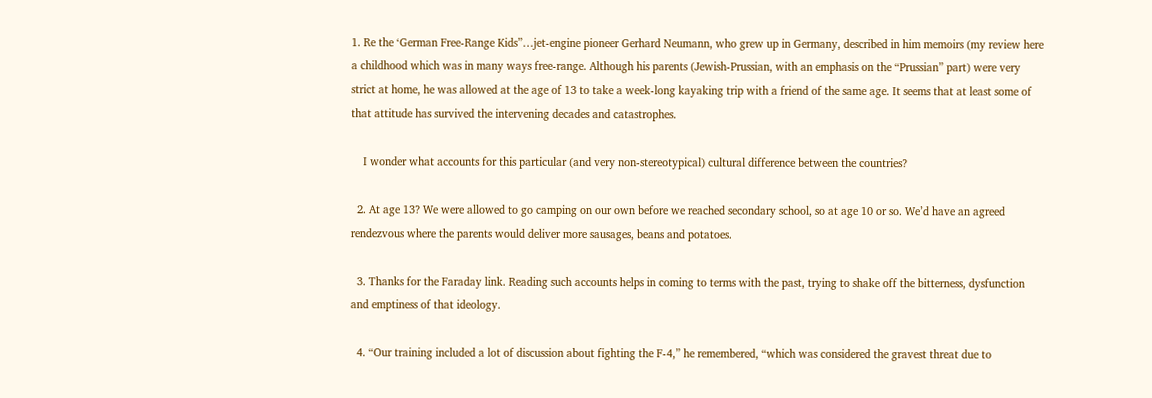1. Re the ‘German Free-Range Kids”…jet-engine pioneer Gerhard Neumann, who grew up in Germany, described in him memoirs (my review here a childhood which was in many ways free-range. Although his parents (Jewish-Prussian, with an emphasis on the “Prussian” part) were very strict at home, he was allowed at the age of 13 to take a week-long kayaking trip with a friend of the same age. It seems that at least some of that attitude has survived the intervening decades and catastrophes.

    I wonder what accounts for this particular (and very non-stereotypical) cultural difference between the countries?

  2. At age 13? We were allowed to go camping on our own before we reached secondary school, so at age 10 or so. We’d have an agreed rendezvous where the parents would deliver more sausages, beans and potatoes.

  3. Thanks for the Faraday link. Reading such accounts helps in coming to terms with the past, trying to shake off the bitterness, dysfunction and emptiness of that ideology.

  4. “Our training included a lot of discussion about fighting the F-4,” he remembered, “which was considered the gravest threat due to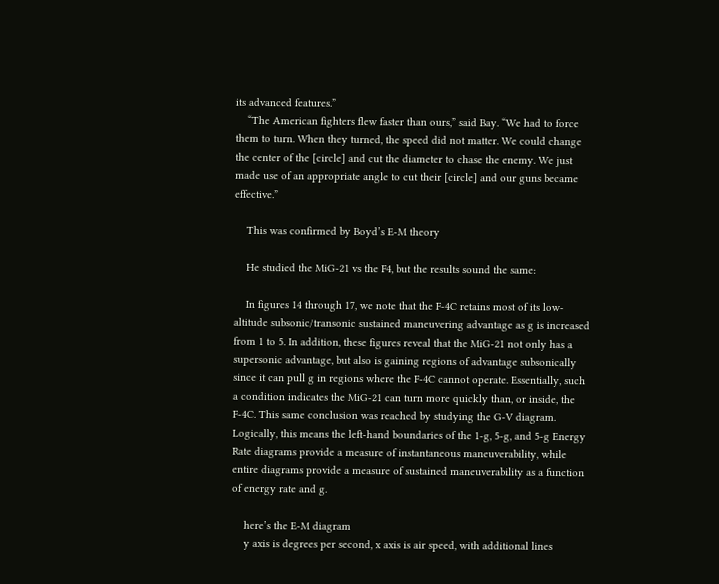its advanced features.”
    “The American fighters flew faster than ours,” said Bay. “We had to force them to turn. When they turned, the speed did not matter. We could change the center of the [circle] and cut the diameter to chase the enemy. We just made use of an appropriate angle to cut their [circle] and our guns became effective.”

    This was confirmed by Boyd’s E-M theory

    He studied the MiG-21 vs the F4, but the results sound the same:

    In figures 14 through 17, we note that the F-4C retains most of its low-altitude subsonic/transonic sustained maneuvering advantage as g is increased from 1 to 5. In addition, these figures reveal that the MiG-21 not only has a supersonic advantage, but also is gaining regions of advantage subsonically since it can pull g in regions where the F-4C cannot operate. Essentially, such a condition indicates the MiG-21 can turn more quickly than, or inside, the F-4C. This same conclusion was reached by studying the G-V diagram. Logically, this means the left-hand boundaries of the 1-g, 5-g, and 5-g Energy Rate diagrams provide a measure of instantaneous maneuverability, while entire diagrams provide a measure of sustained maneuverability as a function of energy rate and g.

    here’s the E-M diagram
    y axis is degrees per second, x axis is air speed, with additional lines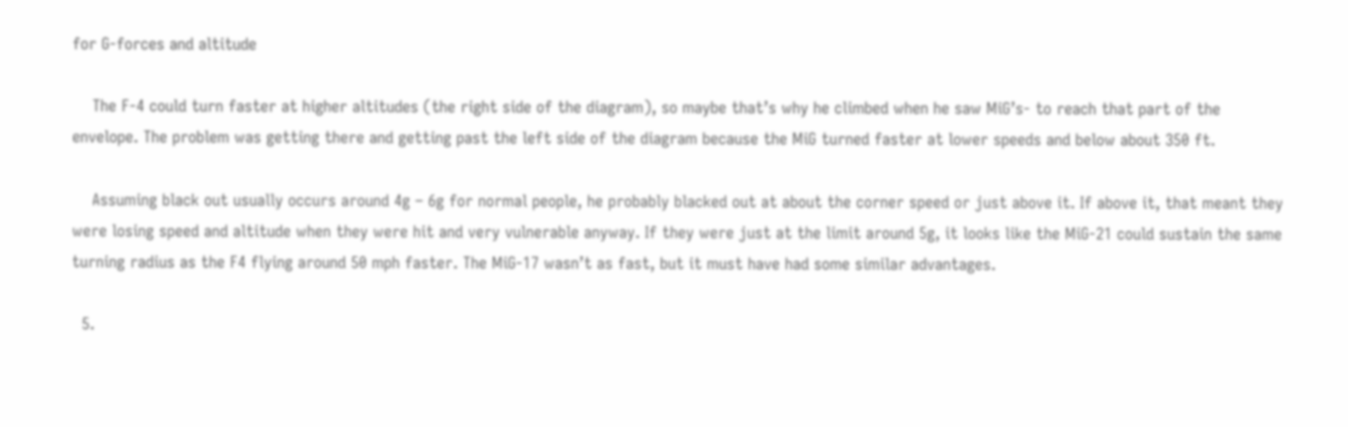for G-forces and altitude

    The F-4 could turn faster at higher altitudes (the right side of the diagram), so maybe that’s why he climbed when he saw MiG’s- to reach that part of the envelope. The problem was getting there and getting past the left side of the diagram because the MiG turned faster at lower speeds and below about 350 ft.

    Assuming black out usually occurs around 4g – 6g for normal people, he probably blacked out at about the corner speed or just above it. If above it, that meant they were losing speed and altitude when they were hit and very vulnerable anyway. If they were just at the limit around 5g, it looks like the MiG-21 could sustain the same turning radius as the F4 flying around 50 mph faster. The MiG-17 wasn’t as fast, but it must have had some similar advantages.

  5.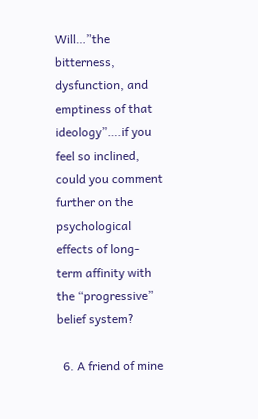Will…”the bitterness, dysfunction, and emptiness of that ideology”….if you feel so inclined, could you comment further on the psychological effects of long-term affinity with the “progressive” belief system?

  6. A friend of mine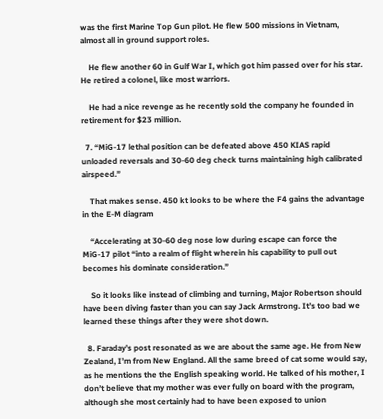was the first Marine Top Gun pilot. He flew 500 missions in Vietnam, almost all in ground support roles.

    He flew another 60 in Gulf War I, which got him passed over for his star. He retired a colonel, like most warriors.

    He had a nice revenge as he recently sold the company he founded in retirement for $23 million.

  7. “MiG-17 lethal position can be defeated above 450 KIAS rapid unloaded reversals and 30-60 deg check turns maintaining high calibrated airspeed.”

    That makes sense. 450 kt looks to be where the F4 gains the advantage in the E-M diagram

    “Accelerating at 30-60 deg nose low during escape can force the MiG-17 pilot “into a realm of flight wherein his capability to pull out becomes his dominate consideration.”

    So it looks like instead of climbing and turning, Major Robertson should have been diving faster than you can say Jack Armstrong. It’s too bad we learned these things after they were shot down.

  8. Faraday’s post resonated as we are about the same age. He from New Zealand, I’m from New England. All the same breed of cat some would say, as he mentions the the English speaking world. He talked of his mother, I don’t believe that my mother was ever fully on board with the program, although she most certainly had to have been exposed to union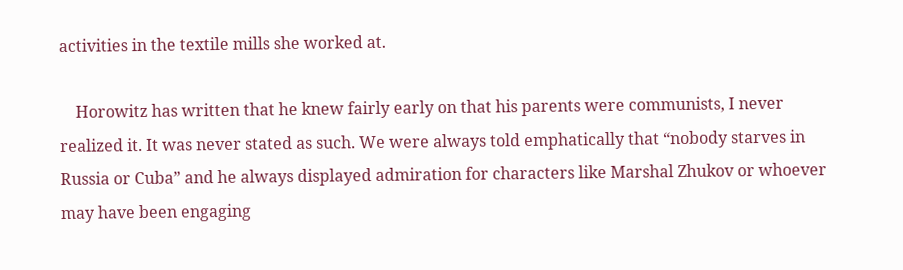activities in the textile mills she worked at.

    Horowitz has written that he knew fairly early on that his parents were communists, I never realized it. It was never stated as such. We were always told emphatically that “nobody starves in Russia or Cuba” and he always displayed admiration for characters like Marshal Zhukov or whoever may have been engaging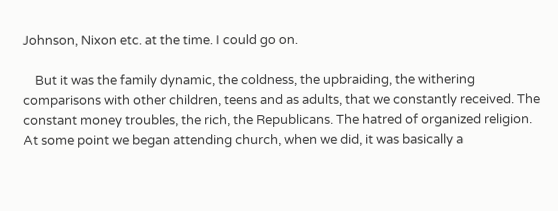Johnson, Nixon etc. at the time. I could go on.

    But it was the family dynamic, the coldness, the upbraiding, the withering comparisons with other children, teens and as adults, that we constantly received. The constant money troubles, the rich, the Republicans. The hatred of organized religion. At some point we began attending church, when we did, it was basically a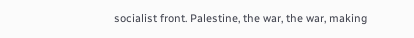socialist front. Palestine, the war, the war, making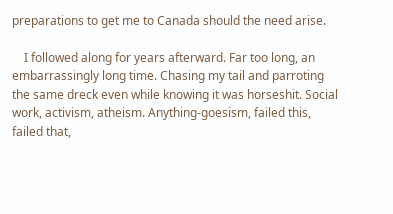preparations to get me to Canada should the need arise.

    I followed along for years afterward. Far too long, an embarrassingly long time. Chasing my tail and parroting the same dreck even while knowing it was horseshit. Social work, activism, atheism. Anything-goesism, failed this, failed that,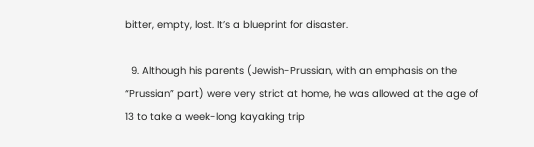bitter, empty, lost. It’s a blueprint for disaster.

  9. Although his parents (Jewish-Prussian, with an emphasis on the “Prussian” part) were very strict at home, he was allowed at the age of 13 to take a week-long kayaking trip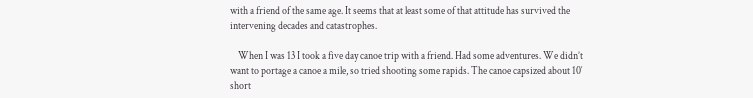with a friend of the same age. It seems that at least some of that attitude has survived the intervening decades and catastrophes.

    When I was 13 I took a five day canoe trip with a friend. Had some adventures. We didn’t want to portage a canoe a mile, so tried shooting some rapids. The canoe capsized about 10′ short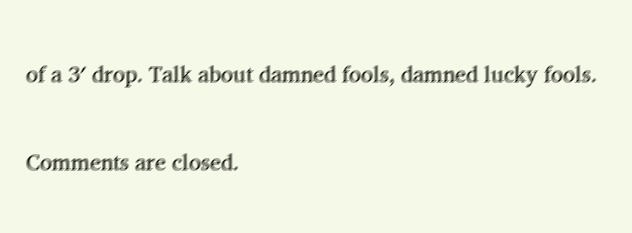of a 3′ drop. Talk about damned fools, damned lucky fools.

Comments are closed.